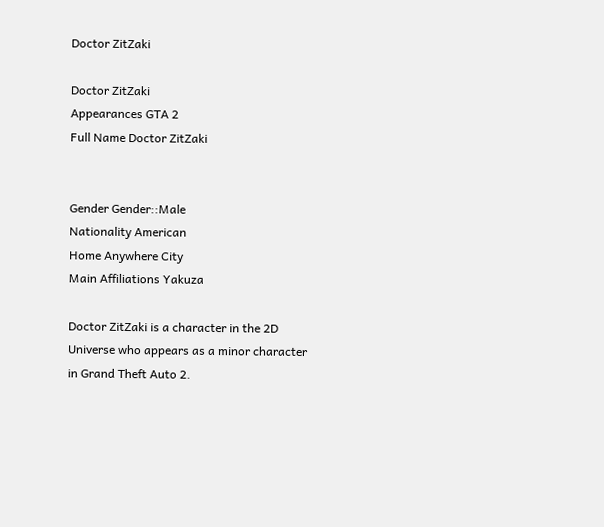Doctor ZitZaki

Doctor ZitZaki
Appearances GTA 2
Full Name Doctor ZitZaki


Gender Gender::Male
Nationality American
Home Anywhere City
Main Affiliations Yakuza

Doctor ZitZaki is a character in the 2D Universe who appears as a minor character in Grand Theft Auto 2.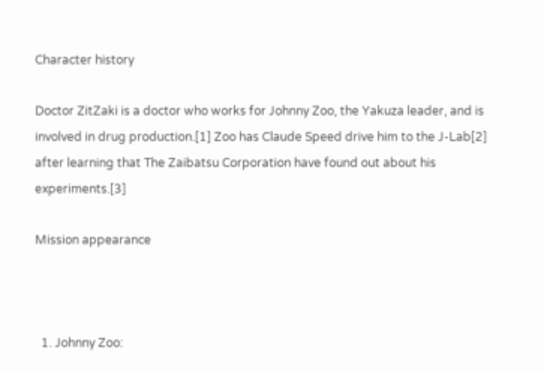Character history

Doctor ZitZaki is a doctor who works for Johnny Zoo, the Yakuza leader, and is involved in drug production.[1] Zoo has Claude Speed drive him to the J-Lab[2] after learning that The Zaibatsu Corporation have found out about his experiments.[3]

Mission appearance



  1. Johnny Zoo: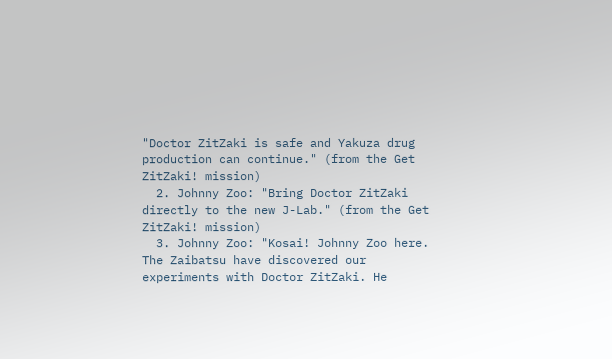"Doctor ZitZaki is safe and Yakuza drug production can continue." (from the Get ZitZaki! mission)
  2. Johnny Zoo: "Bring Doctor ZitZaki directly to the new J-Lab." (from the Get ZitZaki! mission)
  3. Johnny Zoo: "Kosai! Johnny Zoo here. The Zaibatsu have discovered our experiments with Doctor ZitZaki. He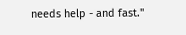needs help - and fast."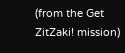(from the Get ZitZaki! mission)